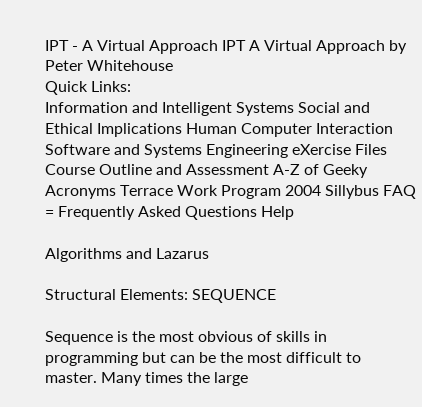IPT - A Virtual Approach IPT A Virtual Approach by Peter Whitehouse
Quick Links:
Information and Intelligent Systems Social and Ethical Implications Human Computer Interaction Software and Systems Engineering eXercise Files Course Outline and Assessment A-Z of Geeky Acronyms Terrace Work Program 2004 Sillybus FAQ = Frequently Asked Questions Help

Algorithms and Lazarus

Structural Elements: SEQUENCE

Sequence is the most obvious of skills in programming but can be the most difficult to master. Many times the large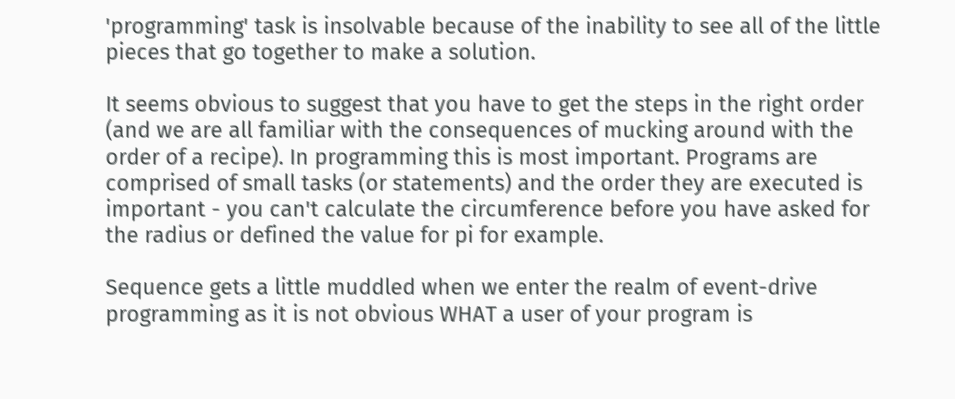'programming' task is insolvable because of the inability to see all of the little pieces that go together to make a solution.

It seems obvious to suggest that you have to get the steps in the right order (and we are all familiar with the consequences of mucking around with the order of a recipe). In programming this is most important. Programs are comprised of small tasks (or statements) and the order they are executed is important - you can't calculate the circumference before you have asked for the radius or defined the value for pi for example.

Sequence gets a little muddled when we enter the realm of event-drive programming as it is not obvious WHAT a user of your program is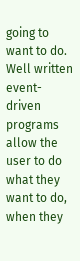going to want to do. Well written event-driven programs allow the user to do what they want to do, when they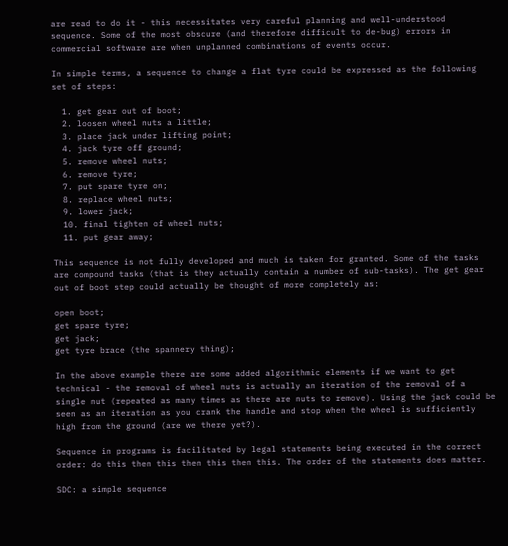are read to do it - this necessitates very careful planning and well-understood sequence. Some of the most obscure (and therefore difficult to de-bug) errors in commercial software are when unplanned combinations of events occur.

In simple terms, a sequence to change a flat tyre could be expressed as the following set of steps:

  1. get gear out of boot;
  2. loosen wheel nuts a little;
  3. place jack under lifting point;
  4. jack tyre off ground;
  5. remove wheel nuts;
  6. remove tyre;
  7. put spare tyre on;
  8. replace wheel nuts;
  9. lower jack;
  10. final tighten of wheel nuts;
  11. put gear away;

This sequence is not fully developed and much is taken for granted. Some of the tasks are compound tasks (that is they actually contain a number of sub-tasks). The get gear out of boot step could actually be thought of more completely as:

open boot;
get spare tyre;
get jack;
get tyre brace (the spannery thing);

In the above example there are some added algorithmic elements if we want to get technical - the removal of wheel nuts is actually an iteration of the removal of a single nut (repeated as many times as there are nuts to remove). Using the jack could be seen as an iteration as you crank the handle and stop when the wheel is sufficiently high from the ground (are we there yet?).

Sequence in programs is facilitated by legal statements being executed in the correct order: do this then this then this then this. The order of the statements does matter.

SDC: a simple sequence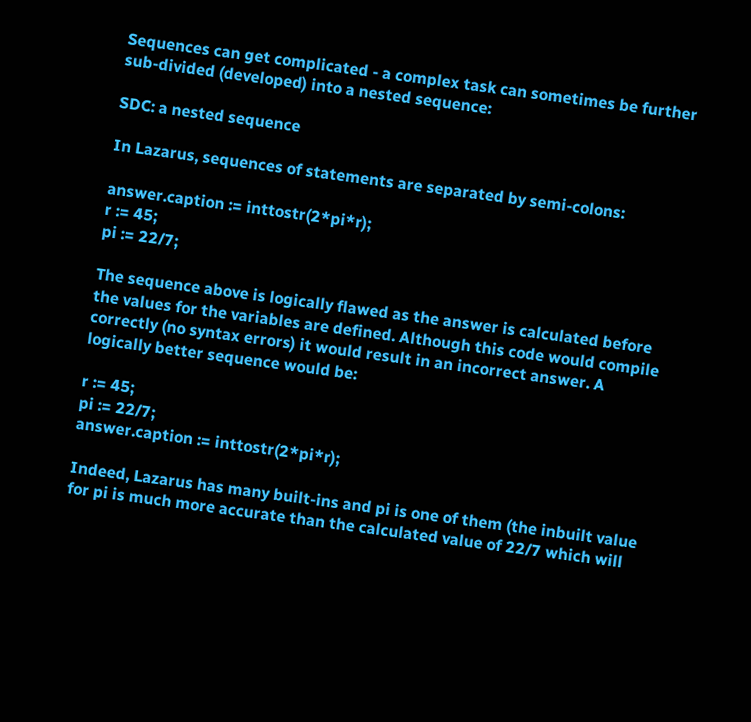Sequences can get complicated - a complex task can sometimes be further sub-divided (developed) into a nested sequence:

SDC: a nested sequence

In Lazarus, sequences of statements are separated by semi-colons:

answer.caption := inttostr(2*pi*r);
r := 45;
pi := 22/7;

The sequence above is logically flawed as the answer is calculated before the values for the variables are defined. Although this code would compile correctly (no syntax errors) it would result in an incorrect answer. A logically better sequence would be:

r := 45;
pi := 22/7;
answer.caption := inttostr(2*pi*r);

Indeed, Lazarus has many built-ins and pi is one of them (the inbuilt value for pi is much more accurate than the calculated value of 22/7 which will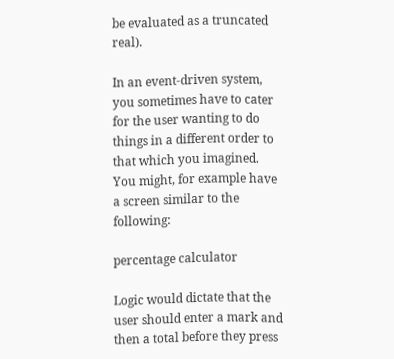be evaluated as a truncated real).

In an event-driven system, you sometimes have to cater for the user wanting to do things in a different order to that which you imagined. You might, for example have a screen similar to the following:

percentage calculator

Logic would dictate that the user should enter a mark and then a total before they press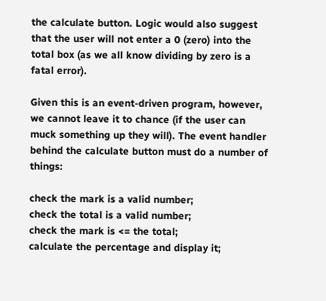the calculate button. Logic would also suggest that the user will not enter a 0 (zero) into the total box (as we all know dividing by zero is a fatal error).

Given this is an event-driven program, however, we cannot leave it to chance (if the user can muck something up they will). The event handler behind the calculate button must do a number of things:

check the mark is a valid number;
check the total is a valid number;
check the mark is <= the total;
calculate the percentage and display it;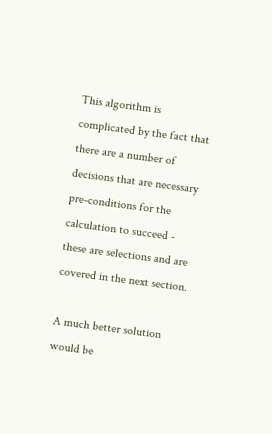This algorithm is complicated by the fact that there are a number of decisions that are necessary pre-conditions for the calculation to succeed - these are selections and are covered in the next section.

A much better solution would be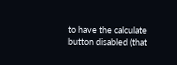to have the calculate button disabled (that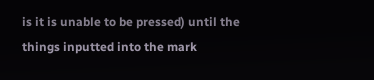is it is unable to be pressed) until the things inputted into the mark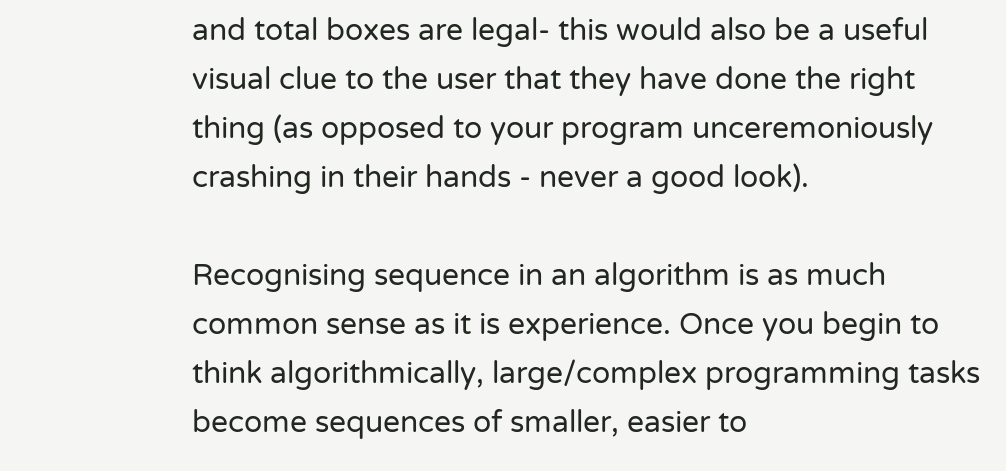and total boxes are legal- this would also be a useful visual clue to the user that they have done the right thing (as opposed to your program unceremoniously crashing in their hands - never a good look).

Recognising sequence in an algorithm is as much common sense as it is experience. Once you begin to think algorithmically, large/complex programming tasks become sequences of smaller, easier to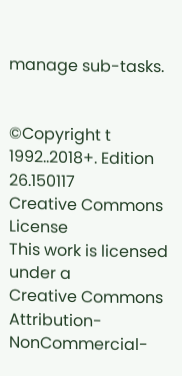manage sub-tasks.


©Copyright t 1992..2018+. Edition 26.150117
Creative Commons License
This work is licensed under a
Creative Commons Attribution-NonCommercial-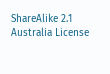ShareAlike 2.1 Australia License